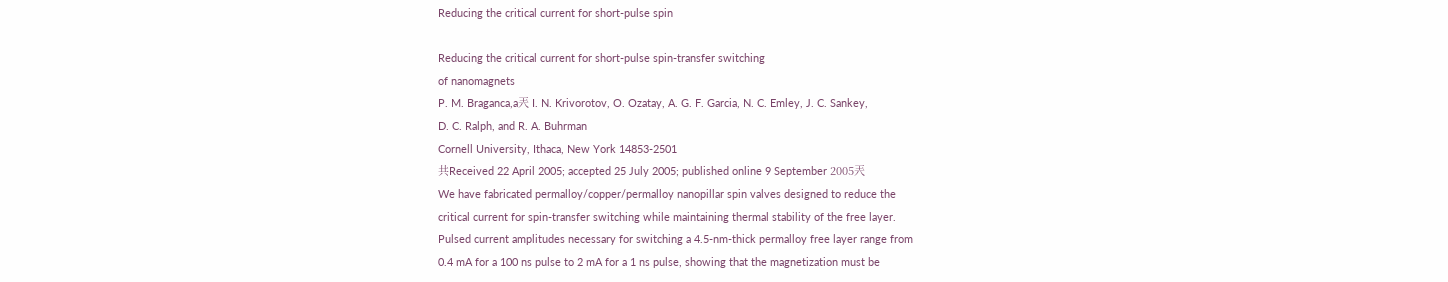Reducing the critical current for short-pulse spin

Reducing the critical current for short-pulse spin-transfer switching
of nanomagnets
P. M. Braganca,a兲 I. N. Krivorotov, O. Ozatay, A. G. F. Garcia, N. C. Emley, J. C. Sankey,
D. C. Ralph, and R. A. Buhrman
Cornell University, Ithaca, New York 14853-2501
共Received 22 April 2005; accepted 25 July 2005; published online 9 September 2005兲
We have fabricated permalloy/copper/permalloy nanopillar spin valves designed to reduce the
critical current for spin-transfer switching while maintaining thermal stability of the free layer.
Pulsed current amplitudes necessary for switching a 4.5-nm-thick permalloy free layer range from
0.4 mA for a 100 ns pulse to 2 mA for a 1 ns pulse, showing that the magnetization must be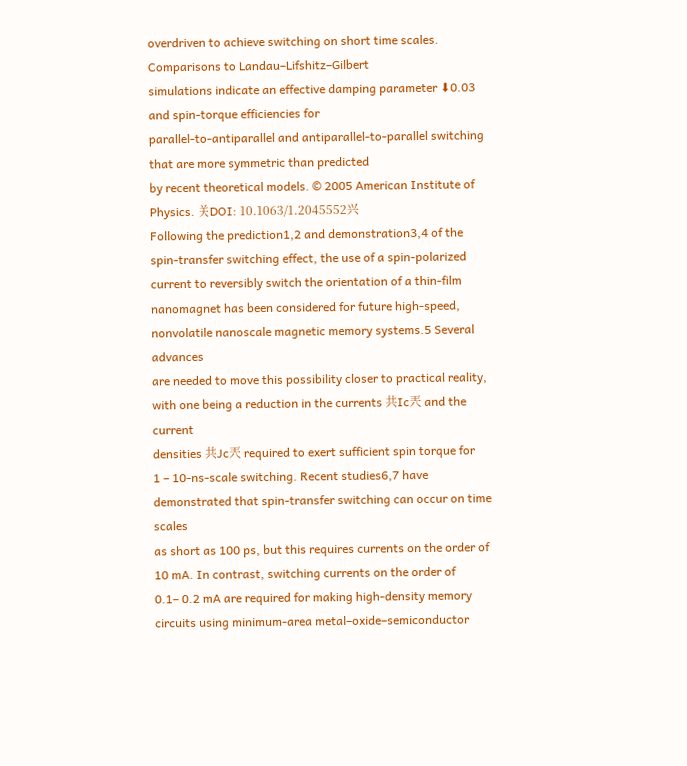overdriven to achieve switching on short time scales. Comparisons to Landau–Lifshitz–Gilbert
simulations indicate an effective damping parameter ⬇0.03 and spin-torque efficiencies for
parallel-to-antiparallel and antiparallel-to-parallel switching that are more symmetric than predicted
by recent theoretical models. © 2005 American Institute of Physics. 关DOI: 10.1063/1.2045552兴
Following the prediction1,2 and demonstration3,4 of the
spin-transfer switching effect, the use of a spin-polarized current to reversibly switch the orientation of a thin-film nanomagnet has been considered for future high-speed, nonvolatile nanoscale magnetic memory systems.5 Several advances
are needed to move this possibility closer to practical reality,
with one being a reduction in the currents 共Ic兲 and the current
densities 共Jc兲 required to exert sufficient spin torque for
1 – 10-ns-scale switching. Recent studies6,7 have demonstrated that spin-transfer switching can occur on time scales
as short as 100 ps, but this requires currents on the order of
10 mA. In contrast, switching currents on the order of
0.1– 0.2 mA are required for making high-density memory
circuits using minimum-area metal–oxide–semiconductor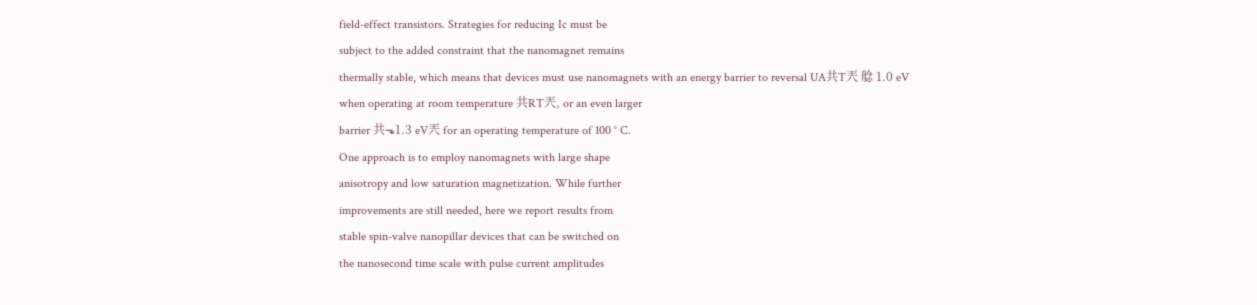field-effect transistors. Strategies for reducing Ic must be
subject to the added constraint that the nanomagnet remains
thermally stable, which means that devices must use nanomagnets with an energy barrier to reversal UA共T兲 艌 1.0 eV
when operating at room temperature 共RT兲, or an even larger
barrier 共⬎1.3 eV兲 for an operating temperature of 100 ° C.
One approach is to employ nanomagnets with large shape
anisotropy and low saturation magnetization. While further
improvements are still needed, here we report results from
stable spin-valve nanopillar devices that can be switched on
the nanosecond time scale with pulse current amplitudes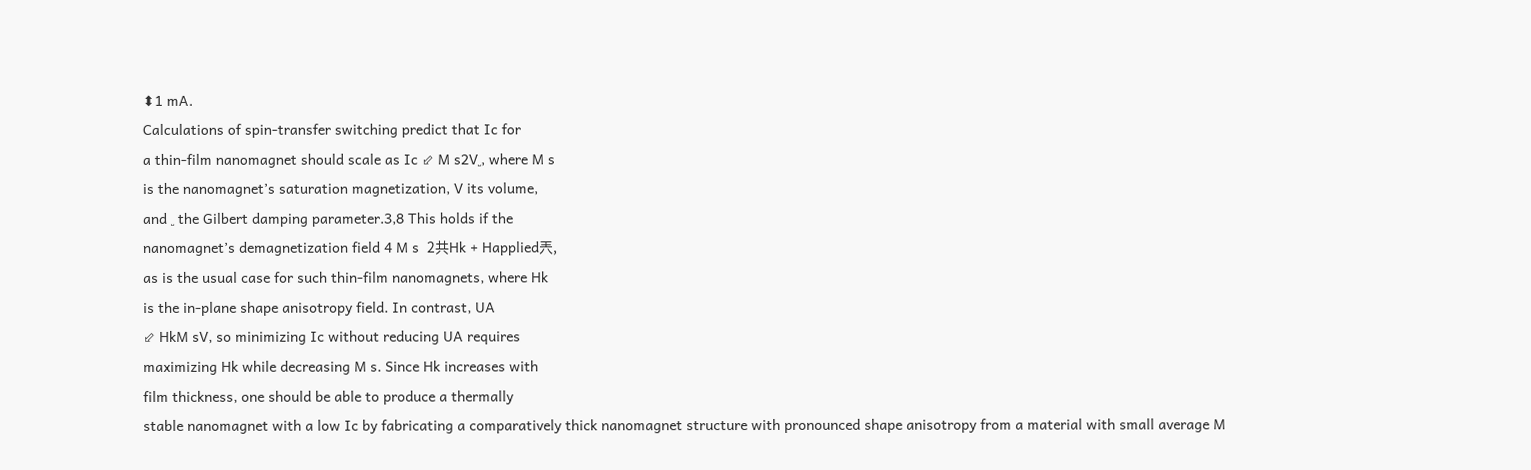⬍1 mA.
Calculations of spin-transfer switching predict that Ic for
a thin-film nanomagnet should scale as Ic ⬃ M s2V␣, where M s
is the nanomagnet’s saturation magnetization, V its volume,
and ␣ the Gilbert damping parameter.3,8 This holds if the
nanomagnet’s demagnetization field 4 M s  2共Hk + Happlied兲,
as is the usual case for such thin-film nanomagnets, where Hk
is the in-plane shape anisotropy field. In contrast, UA
⬃ HkM sV, so minimizing Ic without reducing UA requires
maximizing Hk while decreasing M s. Since Hk increases with
film thickness, one should be able to produce a thermally
stable nanomagnet with a low Ic by fabricating a comparatively thick nanomagnet structure with pronounced shape anisotropy from a material with small average M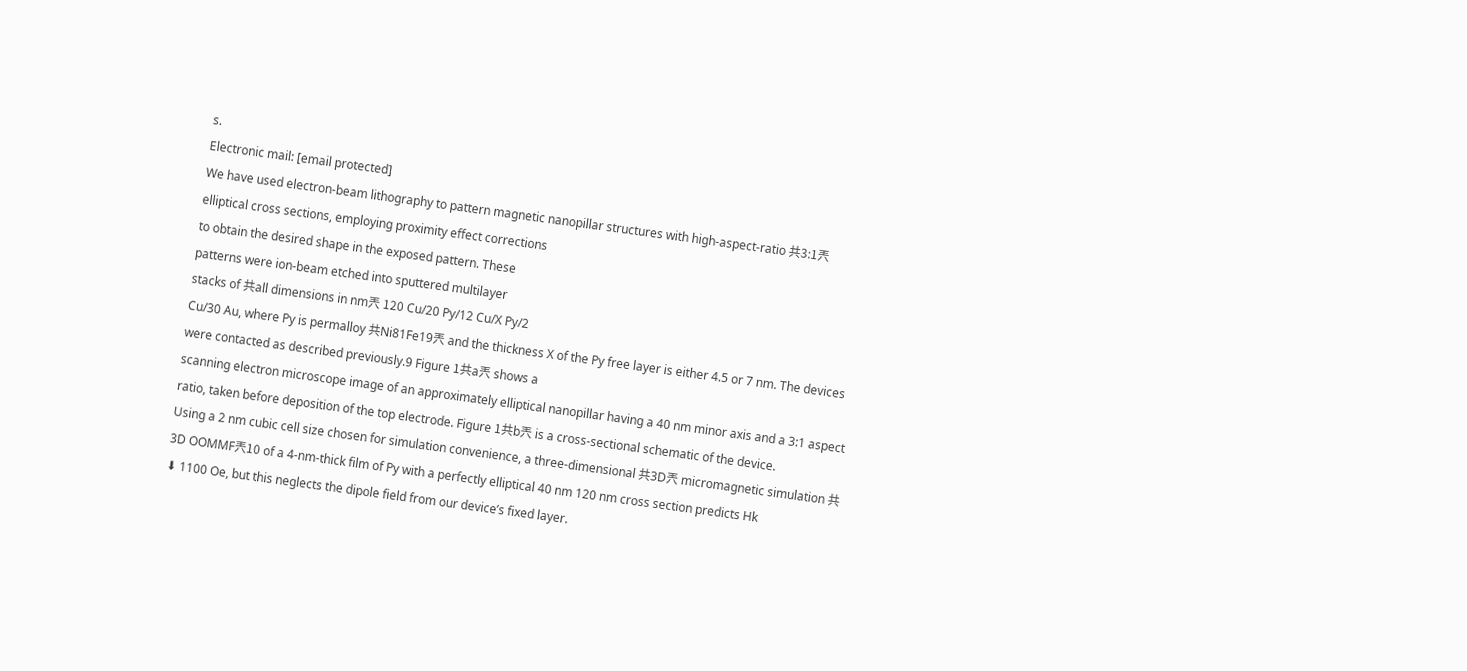s.
Electronic mail: [email protected]
We have used electron-beam lithography to pattern magnetic nanopillar structures with high-aspect-ratio 共3:1兲 elliptical cross sections, employing proximity effect corrections
to obtain the desired shape in the exposed pattern. These
patterns were ion-beam etched into sputtered multilayer
stacks of 共all dimensions in nm兲 120 Cu/20 Py/12 Cu/X Py/2
Cu/30 Au, where Py is permalloy 共Ni81Fe19兲 and the thickness X of the Py free layer is either 4.5 or 7 nm. The devices
were contacted as described previously.9 Figure 1共a兲 shows a
scanning electron microscope image of an approximately elliptical nanopillar having a 40 nm minor axis and a 3:1 aspect ratio, taken before deposition of the top electrode. Figure 1共b兲 is a cross-sectional schematic of the device.
Using a 2 nm cubic cell size chosen for simulation convenience, a three-dimensional 共3D兲 micromagnetic simulation 共3D OOMMF兲10 of a 4-nm-thick film of Py with a perfectly elliptical 40 nm 120 nm cross section predicts Hk
⬇ 1100 Oe, but this neglects the dipole field from our device’s fixed layer.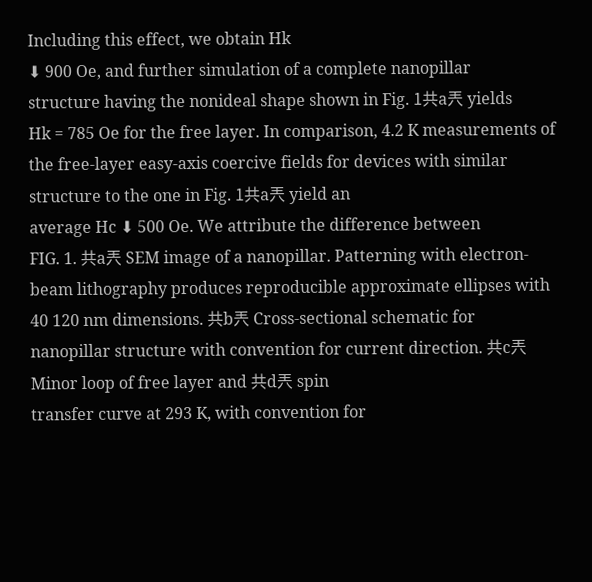Including this effect, we obtain Hk
⬇ 900 Oe, and further simulation of a complete nanopillar
structure having the nonideal shape shown in Fig. 1共a兲 yields
Hk = 785 Oe for the free layer. In comparison, 4.2 K measurements of the free-layer easy-axis coercive fields for devices with similar structure to the one in Fig. 1共a兲 yield an
average Hc ⬇ 500 Oe. We attribute the difference between
FIG. 1. 共a兲 SEM image of a nanopillar. Patterning with electron-beam lithography produces reproducible approximate ellipses with 40 120 nm dimensions. 共b兲 Cross-sectional schematic for nanopillar structure with convention for current direction. 共c兲 Minor loop of free layer and 共d兲 spin
transfer curve at 293 K, with convention for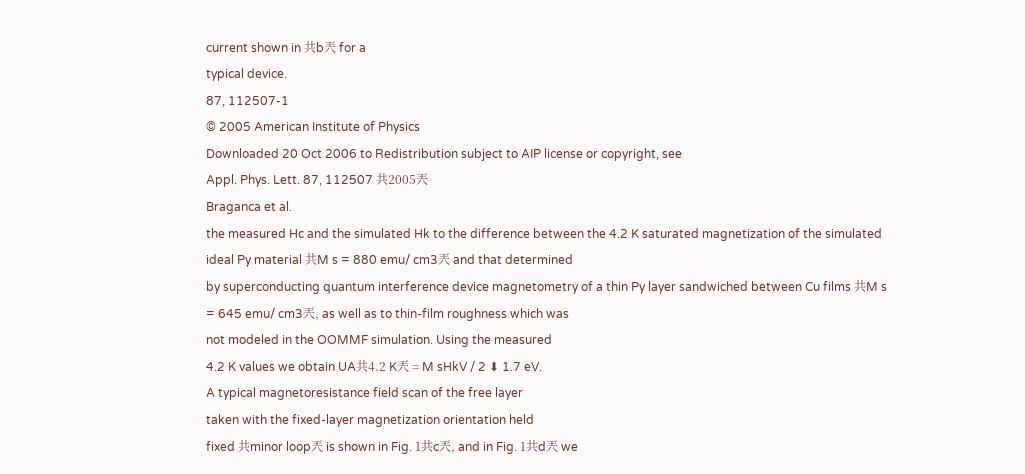current shown in 共b兲 for a
typical device.
87, 112507-1
© 2005 American Institute of Physics
Downloaded 20 Oct 2006 to Redistribution subject to AIP license or copyright, see
Appl. Phys. Lett. 87, 112507 共2005兲
Braganca et al.
the measured Hc and the simulated Hk to the difference between the 4.2 K saturated magnetization of the simulated
ideal Py material 共M s = 880 emu/ cm3兲 and that determined
by superconducting quantum interference device magnetometry of a thin Py layer sandwiched between Cu films 共M s
= 645 emu/ cm3兲, as well as to thin-film roughness which was
not modeled in the OOMMF simulation. Using the measured
4.2 K values we obtain UA共4.2 K兲 = M sHkV / 2 ⬇ 1.7 eV.
A typical magnetoresistance field scan of the free layer
taken with the fixed-layer magnetization orientation held
fixed 共minor loop兲 is shown in Fig. 1共c兲, and in Fig. 1共d兲 we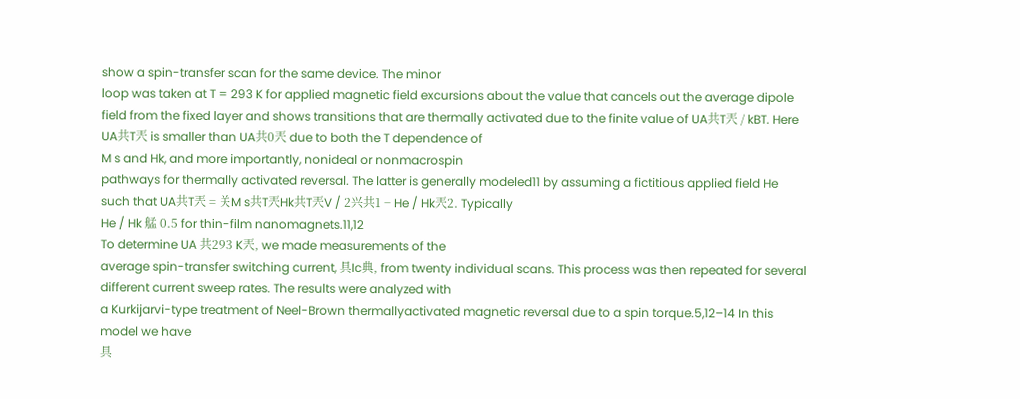show a spin-transfer scan for the same device. The minor
loop was taken at T = 293 K for applied magnetic field excursions about the value that cancels out the average dipole
field from the fixed layer and shows transitions that are thermally activated due to the finite value of UA共T兲 / kBT. Here
UA共T兲 is smaller than UA共0兲 due to both the T dependence of
M s and Hk, and more importantly, nonideal or nonmacrospin
pathways for thermally activated reversal. The latter is generally modeled11 by assuming a fictitious applied field He
such that UA共T兲 = 关M s共T兲Hk共T兲V / 2兴共1 − He / Hk兲2. Typically
He / Hk 艋 0.5 for thin-film nanomagnets.11,12
To determine UA 共293 K兲, we made measurements of the
average spin-transfer switching current, 具Ic典, from twenty individual scans. This process was then repeated for several
different current sweep rates. The results were analyzed with
a Kurkijarvi-type treatment of Neel-Brown thermallyactivated magnetic reversal due to a spin torque.5,12–14 In this
model we have
具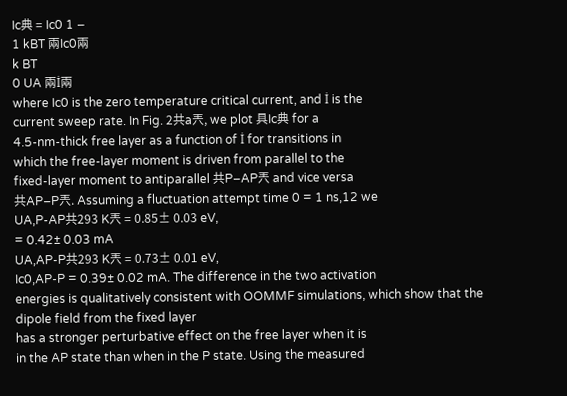Ic典 = Ic0 1 −
1 kBT 兩Ic0兩
k BT
0 UA 兩İ兩
where Ic0 is the zero temperature critical current, and İ is the
current sweep rate. In Fig. 2共a兲, we plot 具Ic典 for a
4.5-nm-thick free layer as a function of İ for transitions in
which the free-layer moment is driven from parallel to the
fixed-layer moment to antiparallel 共P–AP兲 and vice versa
共AP–P兲. Assuming a fluctuation attempt time 0 = 1 ns,12 we
UA,P-AP共293 K兲 = 0.85± 0.03 eV,
= 0.42± 0.03 mA
UA,AP-P共293 K兲 = 0.73± 0.01 eV,
Ic0,AP-P = 0.39± 0.02 mA. The difference in the two activation
energies is qualitatively consistent with OOMMF simulations, which show that the dipole field from the fixed layer
has a stronger perturbative effect on the free layer when it is
in the AP state than when in the P state. Using the measured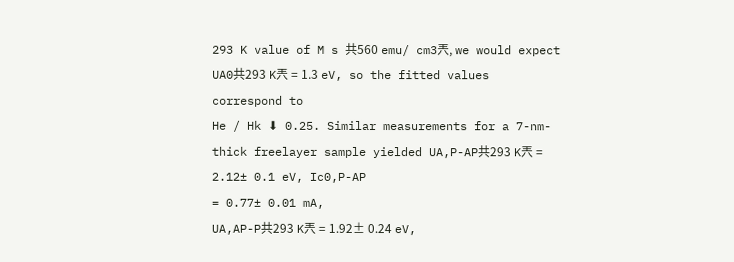293 K value of M s 共560 emu/ cm3兲, we would expect
UA0共293 K兲 = 1.3 eV, so the fitted values correspond to
He / Hk ⬇ 0.25. Similar measurements for a 7-nm-thick freelayer sample yielded UA,P-AP共293 K兲 = 2.12± 0.1 eV, Ic0,P-AP
= 0.77± 0.01 mA,
UA,AP-P共293 K兲 = 1.92± 0.24 eV,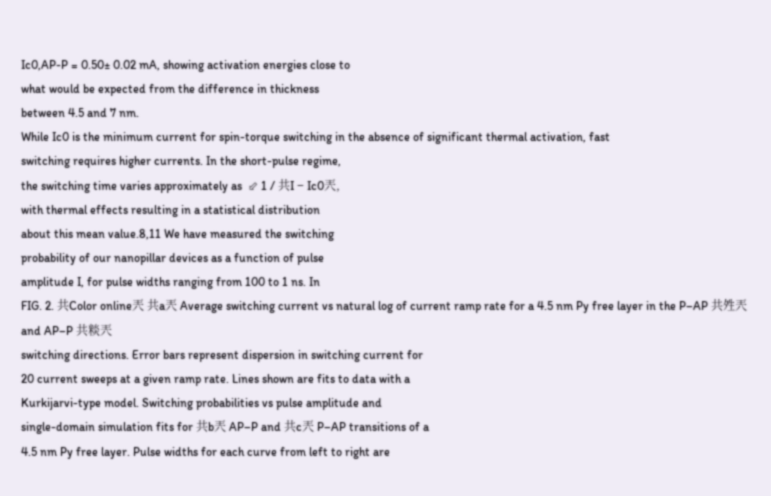Ic0,AP-P = 0.50± 0.02 mA, showing activation energies close to
what would be expected from the difference in thickness
between 4.5 and 7 nm.
While Ic0 is the minimum current for spin-torque switching in the absence of significant thermal activation, fast
switching requires higher currents. In the short-pulse regime,
the switching time varies approximately as  ⬃ 1 / 共I − Ic0兲,
with thermal effects resulting in a statistical distribution
about this mean value.8,11 We have measured the switching
probability of our nanopillar devices as a function of pulse
amplitude I, for pulse widths ranging from 100 to 1 ns. In
FIG. 2. 共Color online兲 共a兲 Average switching current vs natural log of current ramp rate for a 4.5 nm Py free layer in the P–AP 共夝兲 and AP–P 共䊏兲
switching directions. Error bars represent dispersion in switching current for
20 current sweeps at a given ramp rate. Lines shown are fits to data with a
Kurkijarvi-type model. Switching probabilities vs pulse amplitude and
single-domain simulation fits for 共b兲 AP–P and 共c兲 P–AP transitions of a
4.5 nm Py free layer. Pulse widths for each curve from left to right are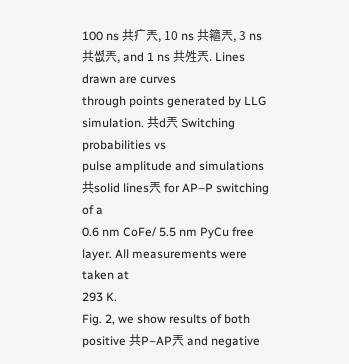100 ns 共⽧兲, 10 ns 共䉱兲, 3 ns 共쎲兲, and 1 ns 共夝兲. Lines drawn are curves
through points generated by LLG simulation. 共d兲 Switching probabilities vs
pulse amplitude and simulations 共solid lines兲 for AP–P switching of a
0.6 nm CoFe/ 5.5 nm PyCu free layer. All measurements were taken at
293 K.
Fig. 2, we show results of both positive 共P–AP兲 and negative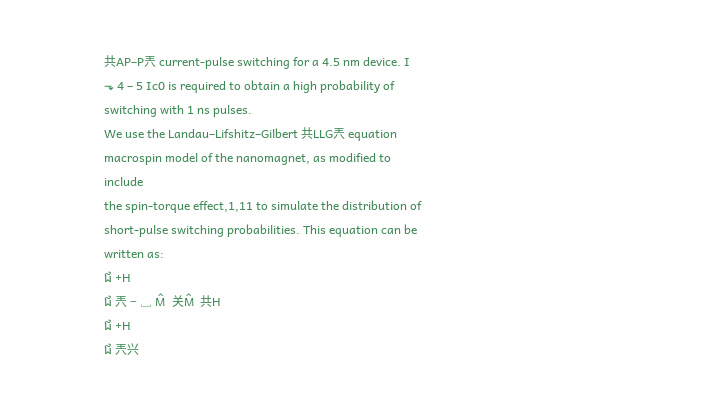共AP–P兲 current-pulse switching for a 4.5 nm device. I
⬎ 4 – 5 Ic0 is required to obtain a high probability of switching with 1 ns pulses.
We use the Landau–Lifshitz–Gilbert 共LLG兲 equation
macrospin model of the nanomagnet, as modified to include
the spin-torque effect,1,11 to simulate the distribution of
short-pulse switching probabilities. This equation can be
written as:
ជ +H
ជ 兲 − ␣ M̂  关M̂  共H
ជ +H
ជ 兲兴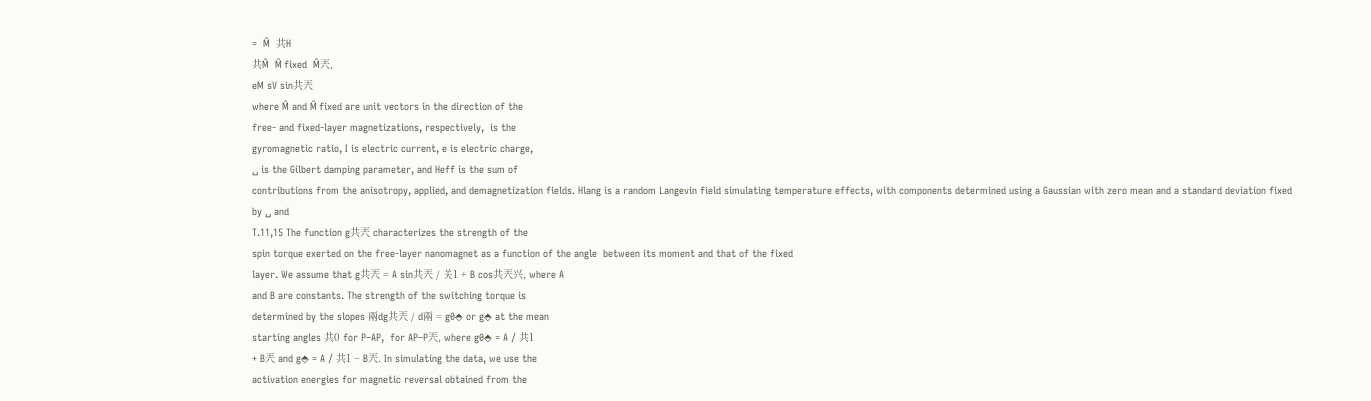=  M̂  共H
共M̂  M̂ fixed  M̂兲,
eM sV sin共兲
where M̂ and M̂ fixed are unit vectors in the direction of the
free- and fixed-layer magnetizations, respectively,  is the
gyromagnetic ratio, I is electric current, e is electric charge,
␣ is the Gilbert damping parameter, and Heff is the sum of
contributions from the anisotropy, applied, and demagnetization fields. Hlang is a random Langevin field simulating temperature effects, with components determined using a Gaussian with zero mean and a standard deviation fixed by ␣ and
T.11,15 The function g共兲 characterizes the strength of the
spin torque exerted on the free-layer nanomagnet as a function of the angle  between its moment and that of the fixed
layer. We assume that g共兲 = A sin共兲 / 关1 + B cos共兲兴, where A
and B are constants. The strength of the switching torque is
determined by the slopes 兩dg共兲 / d兩 = g0⬘ or g⬘ at the mean
starting angles 共0 for P–AP,  for AP–P兲, where g0⬘ = A / 共1
+ B兲 and g⬘ = A / 共1 − B兲. In simulating the data, we use the
activation energies for magnetic reversal obtained from the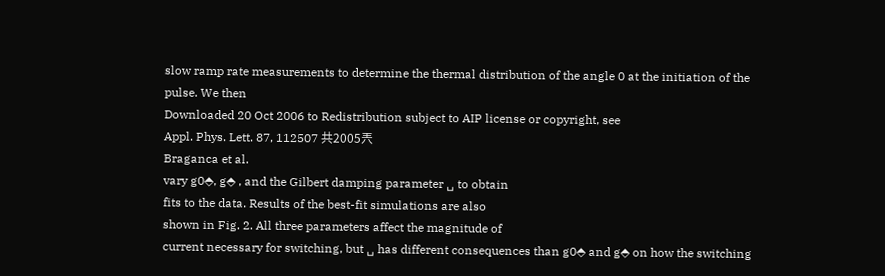slow ramp rate measurements to determine the thermal distribution of the angle 0 at the initiation of the pulse. We then
Downloaded 20 Oct 2006 to Redistribution subject to AIP license or copyright, see
Appl. Phys. Lett. 87, 112507 共2005兲
Braganca et al.
vary g0⬘, g⬘ , and the Gilbert damping parameter ␣ to obtain
fits to the data. Results of the best-fit simulations are also
shown in Fig. 2. All three parameters affect the magnitude of
current necessary for switching, but ␣ has different consequences than g0⬘ and g⬘ on how the switching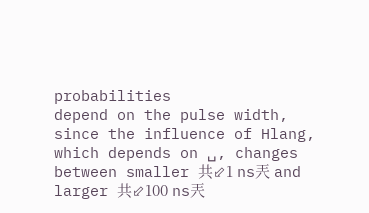probabilities
depend on the pulse width, since the influence of Hlang,
which depends on ␣, changes between smaller 共⬃1 ns兲 and
larger 共⬃100 ns兲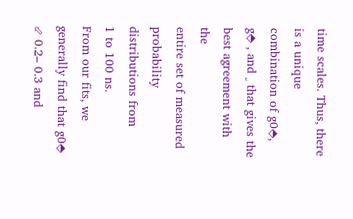time scales. Thus, there is a unique combination of g0⬘, g⬘ , and ␣ that gives the best agreement with the
entire set of measured probability distributions from
1 to 100 ns.
From our fits, we generally find that g0⬘ ⬃ 0.2– 0.3 and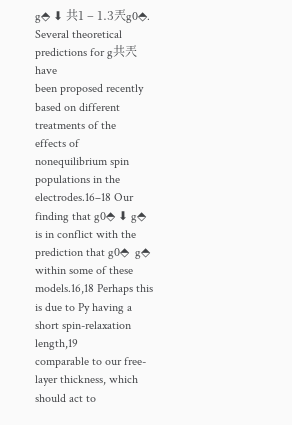g⬘ ⬇ 共1 – 1.3兲g0⬘. Several theoretical predictions for g共兲 have
been proposed recently based on different treatments of the
effects of nonequilibrium spin populations in the
electrodes.16–18 Our finding that g0⬘ ⬇ g⬘ is in conflict with the
prediction that g0⬘  g⬘ within some of these models.16,18 Perhaps this is due to Py having a short spin-relaxation length,19
comparable to our free-layer thickness, which should act to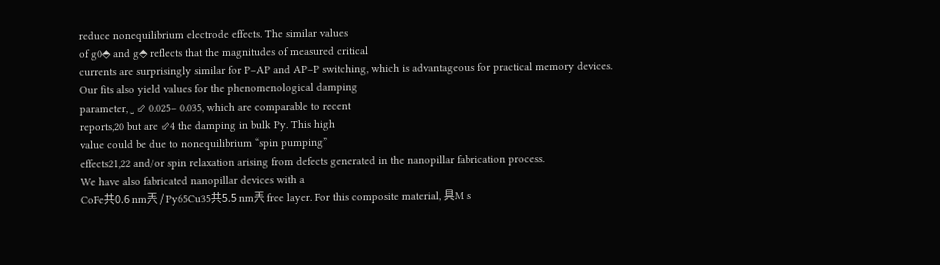reduce nonequilibrium electrode effects. The similar values
of g0⬘ and g⬘ reflects that the magnitudes of measured critical
currents are surprisingly similar for P–AP and AP–P switching, which is advantageous for practical memory devices.
Our fits also yield values for the phenomenological damping
parameter, ␣ ⬃ 0.025– 0.035, which are comparable to recent
reports,20 but are ⬃4 the damping in bulk Py. This high
value could be due to nonequilibrium “spin pumping”
effects21,22 and/or spin relaxation arising from defects generated in the nanopillar fabrication process.
We have also fabricated nanopillar devices with a
CoFe共0.6 nm兲 / Py65Cu35共5.5 nm兲 free layer. For this composite material, 具M s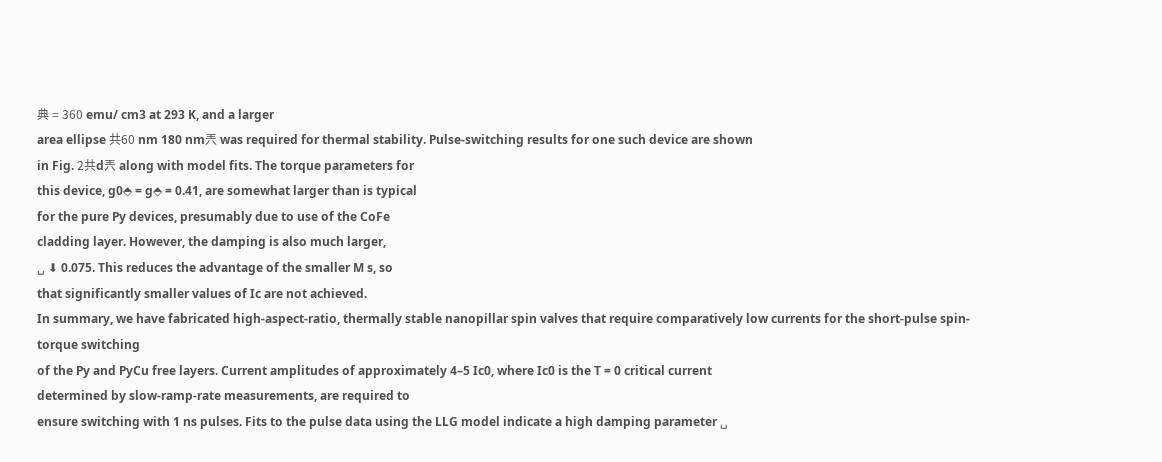典 = 360 emu/ cm3 at 293 K, and a larger
area ellipse 共60 nm 180 nm兲 was required for thermal stability. Pulse-switching results for one such device are shown
in Fig. 2共d兲 along with model fits. The torque parameters for
this device, g0⬘ = g⬘ = 0.41, are somewhat larger than is typical
for the pure Py devices, presumably due to use of the CoFe
cladding layer. However, the damping is also much larger,
␣ ⬇ 0.075. This reduces the advantage of the smaller M s, so
that significantly smaller values of Ic are not achieved.
In summary, we have fabricated high-aspect-ratio, thermally stable nanopillar spin valves that require comparatively low currents for the short-pulse spin-torque switching
of the Py and PyCu free layers. Current amplitudes of approximately 4–5 Ic0, where Ic0 is the T = 0 critical current
determined by slow-ramp-rate measurements, are required to
ensure switching with 1 ns pulses. Fits to the pulse data using the LLG model indicate a high damping parameter ␣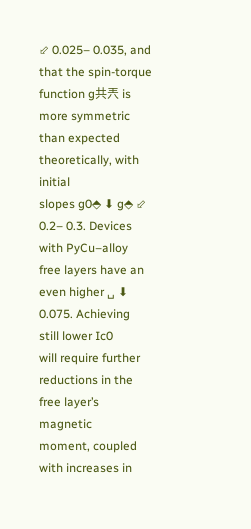⬃ 0.025– 0.035, and that the spin-torque function g共兲 is
more symmetric than expected theoretically, with initial
slopes g0⬘ ⬇ g⬘ ⬃ 0.2– 0.3. Devices with PyCu–alloy free layers have an even higher ␣ ⬇ 0.075. Achieving still lower Ic0
will require further reductions in the free layer’s magnetic
moment, coupled with increases in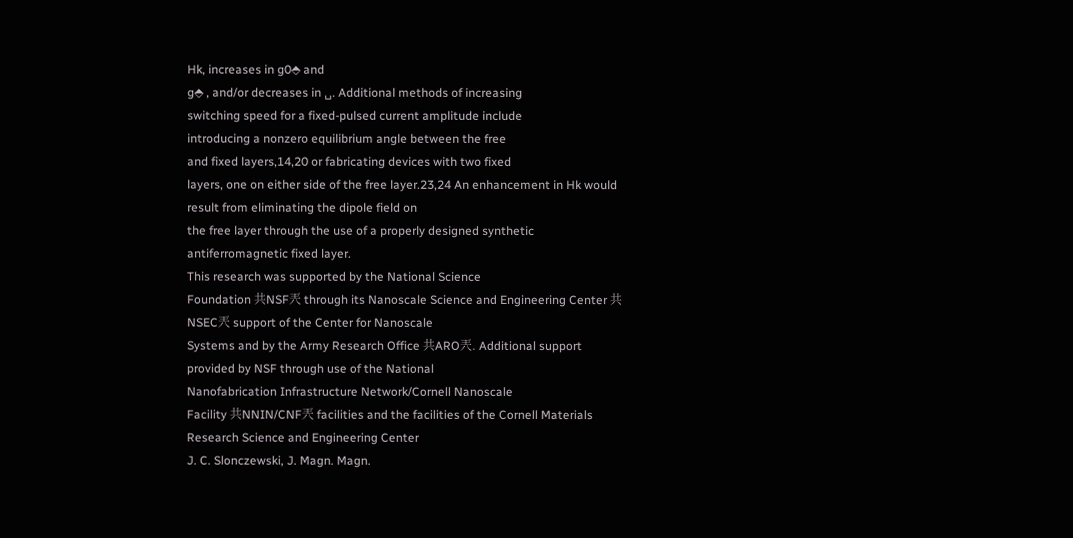Hk, increases in g0⬘ and
g⬘ , and/or decreases in ␣. Additional methods of increasing
switching speed for a fixed-pulsed current amplitude include
introducing a nonzero equilibrium angle between the free
and fixed layers,14,20 or fabricating devices with two fixed
layers, one on either side of the free layer.23,24 An enhancement in Hk would result from eliminating the dipole field on
the free layer through the use of a properly designed synthetic antiferromagnetic fixed layer.
This research was supported by the National Science
Foundation 共NSF兲 through its Nanoscale Science and Engineering Center 共NSEC兲 support of the Center for Nanoscale
Systems and by the Army Research Office 共ARO兲. Additional support provided by NSF through use of the National
Nanofabrication Infrastructure Network/Cornell Nanoscale
Facility 共NNIN/CNF兲 facilities and the facilities of the Cornell Materials Research Science and Engineering Center
J. C. Slonczewski, J. Magn. Magn.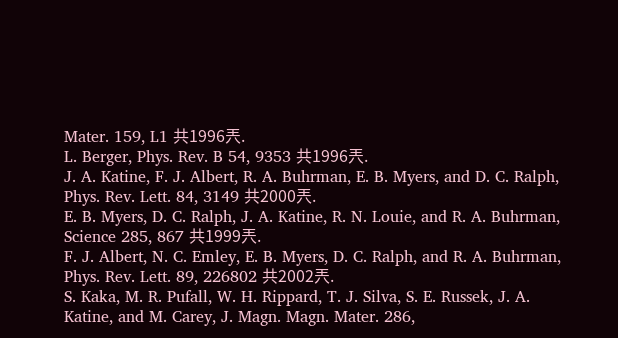Mater. 159, L1 共1996兲.
L. Berger, Phys. Rev. B 54, 9353 共1996兲.
J. A. Katine, F. J. Albert, R. A. Buhrman, E. B. Myers, and D. C. Ralph,
Phys. Rev. Lett. 84, 3149 共2000兲.
E. B. Myers, D. C. Ralph, J. A. Katine, R. N. Louie, and R. A. Buhrman,
Science 285, 867 共1999兲.
F. J. Albert, N. C. Emley, E. B. Myers, D. C. Ralph, and R. A. Buhrman,
Phys. Rev. Lett. 89, 226802 共2002兲.
S. Kaka, M. R. Pufall, W. H. Rippard, T. J. Silva, S. E. Russek, J. A.
Katine, and M. Carey, J. Magn. Magn. Mater. 286,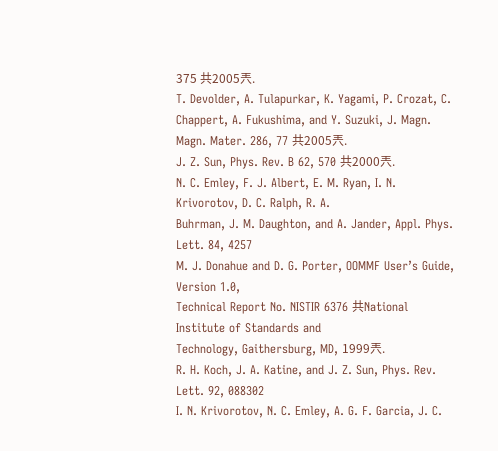375 共2005兲.
T. Devolder, A. Tulapurkar, K. Yagami, P. Crozat, C. Chappert, A. Fukushima, and Y. Suzuki, J. Magn. Magn. Mater. 286, 77 共2005兲.
J. Z. Sun, Phys. Rev. B 62, 570 共2000兲.
N. C. Emley, F. J. Albert, E. M. Ryan, I. N. Krivorotov, D. C. Ralph, R. A.
Buhrman, J. M. Daughton, and A. Jander, Appl. Phys. Lett. 84, 4257
M. J. Donahue and D. G. Porter, OOMMF User’s Guide, Version 1.0,
Technical Report No. NISTIR 6376 共National Institute of Standards and
Technology, Gaithersburg, MD, 1999兲.
R. H. Koch, J. A. Katine, and J. Z. Sun, Phys. Rev. Lett. 92, 088302
I. N. Krivorotov, N. C. Emley, A. G. F. Garcia, J. C.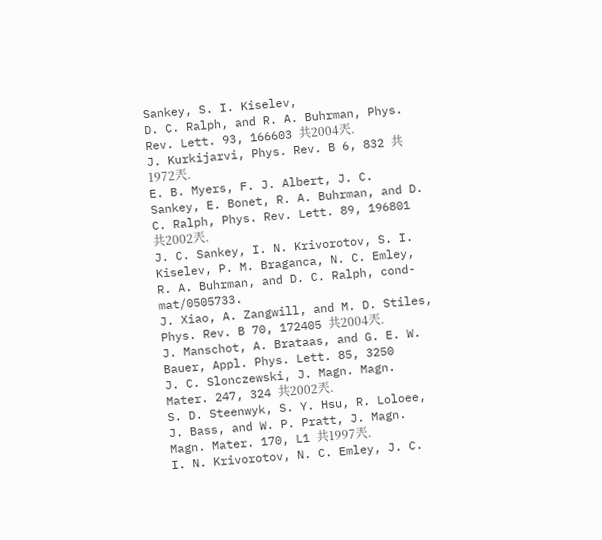Sankey, S. I. Kiselev,
D. C. Ralph, and R. A. Buhrman, Phys. Rev. Lett. 93, 166603 共2004兲.
J. Kurkijarvi, Phys. Rev. B 6, 832 共1972兲.
E. B. Myers, F. J. Albert, J. C. Sankey, E. Bonet, R. A. Buhrman, and D.
C. Ralph, Phys. Rev. Lett. 89, 196801 共2002兲.
J. C. Sankey, I. N. Krivorotov, S. I. Kiselev, P. M. Braganca, N. C. Emley,
R. A. Buhrman, and D. C. Ralph, cond-mat/0505733.
J. Xiao, A. Zangwill, and M. D. Stiles, Phys. Rev. B 70, 172405 共2004兲.
J. Manschot, A. Brataas, and G. E. W. Bauer, Appl. Phys. Lett. 85, 3250
J. C. Slonczewski, J. Magn. Magn. Mater. 247, 324 共2002兲.
S. D. Steenwyk, S. Y. Hsu, R. Loloee, J. Bass, and W. P. Pratt, J. Magn.
Magn. Mater. 170, L1 共1997兲.
I. N. Krivorotov, N. C. Emley, J. C.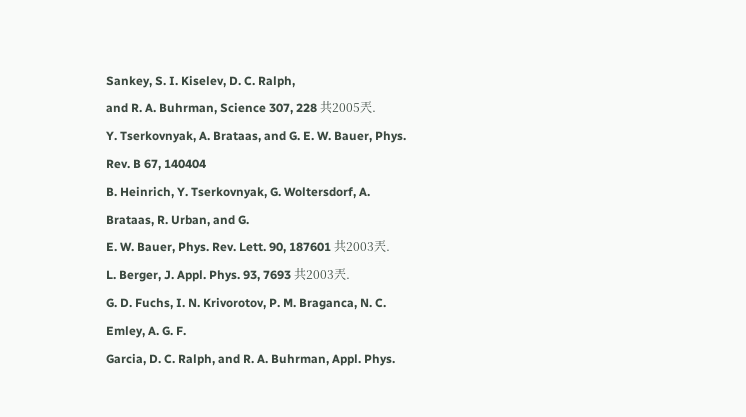Sankey, S. I. Kiselev, D. C. Ralph,
and R. A. Buhrman, Science 307, 228 共2005兲.
Y. Tserkovnyak, A. Brataas, and G. E. W. Bauer, Phys. Rev. B 67, 140404
B. Heinrich, Y. Tserkovnyak, G. Woltersdorf, A. Brataas, R. Urban, and G.
E. W. Bauer, Phys. Rev. Lett. 90, 187601 共2003兲.
L. Berger, J. Appl. Phys. 93, 7693 共2003兲.
G. D. Fuchs, I. N. Krivorotov, P. M. Braganca, N. C. Emley, A. G. F.
Garcia, D. C. Ralph, and R. A. Buhrman, Appl. Phys.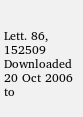Lett. 86, 152509
Downloaded 20 Oct 2006 to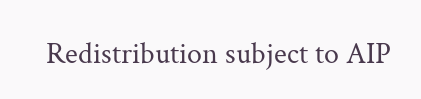Redistribution subject to AIP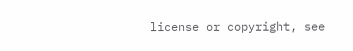license or copyright, see